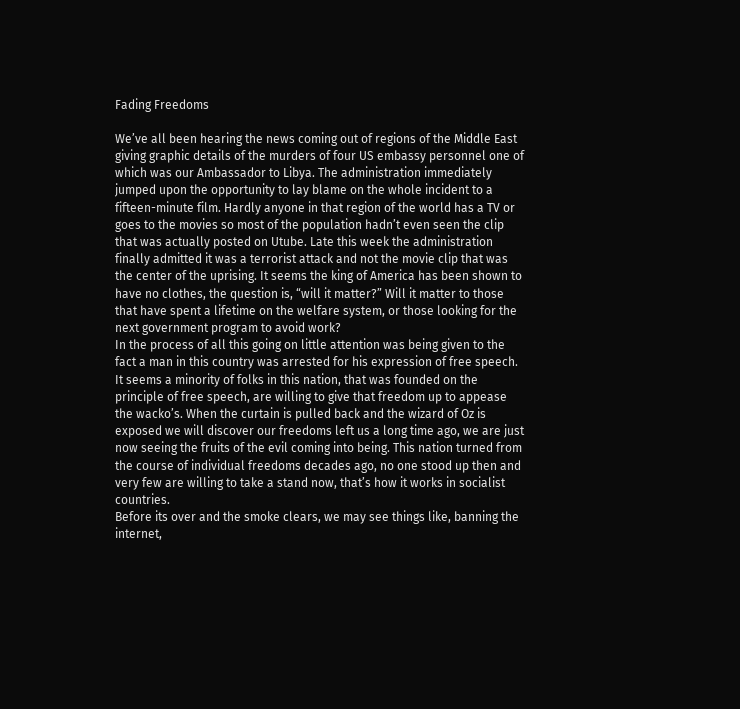Fading Freedoms

We’ve all been hearing the news coming out of regions of the Middle East giving graphic details of the murders of four US embassy personnel one of which was our Ambassador to Libya. The administration immediately jumped upon the opportunity to lay blame on the whole incident to a fifteen-minute film. Hardly anyone in that region of the world has a TV or goes to the movies so most of the population hadn’t even seen the clip that was actually posted on Utube. Late this week the administration finally admitted it was a terrorist attack and not the movie clip that was the center of the uprising. It seems the king of America has been shown to have no clothes, the question is, “will it matter?” Will it matter to those that have spent a lifetime on the welfare system, or those looking for the next government program to avoid work?
In the process of all this going on little attention was being given to the fact a man in this country was arrested for his expression of free speech. It seems a minority of folks in this nation, that was founded on the principle of free speech, are willing to give that freedom up to appease the wacko’s. When the curtain is pulled back and the wizard of Oz is exposed we will discover our freedoms left us a long time ago, we are just now seeing the fruits of the evil coming into being. This nation turned from the course of individual freedoms decades ago, no one stood up then and very few are willing to take a stand now, that’s how it works in socialist countries.
Before its over and the smoke clears, we may see things like, banning the internet,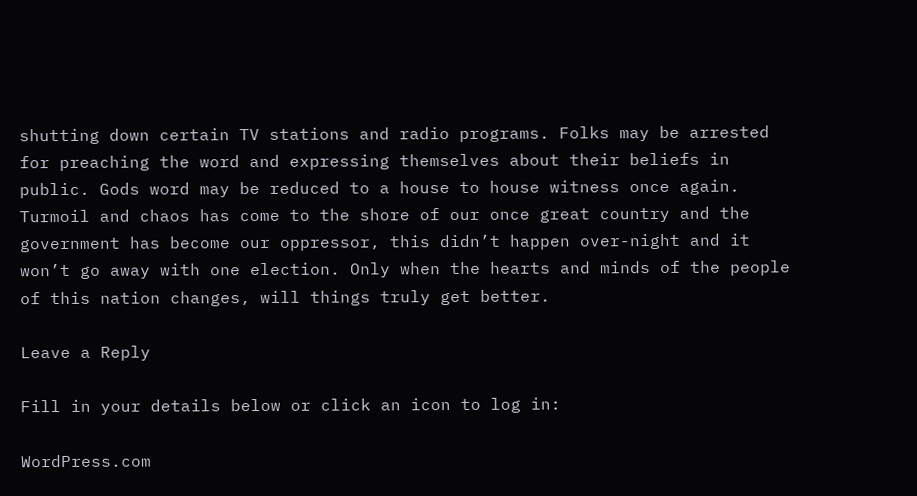shutting down certain TV stations and radio programs. Folks may be arrested for preaching the word and expressing themselves about their beliefs in public. Gods word may be reduced to a house to house witness once again.
Turmoil and chaos has come to the shore of our once great country and the government has become our oppressor, this didn’t happen over-night and it won’t go away with one election. Only when the hearts and minds of the people of this nation changes, will things truly get better.

Leave a Reply

Fill in your details below or click an icon to log in:

WordPress.com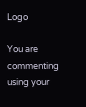Logo

You are commenting using your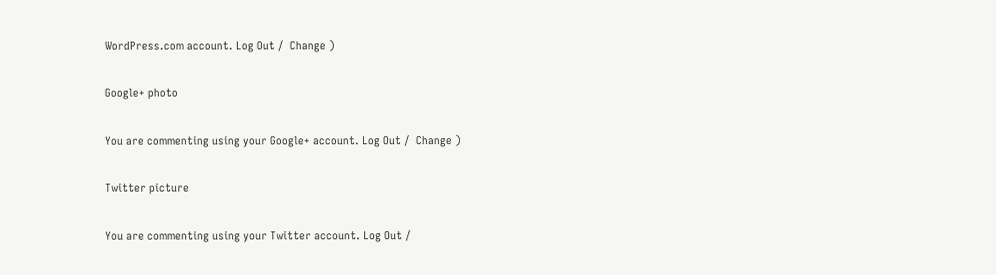WordPress.com account. Log Out /  Change )

Google+ photo

You are commenting using your Google+ account. Log Out /  Change )

Twitter picture

You are commenting using your Twitter account. Log Out /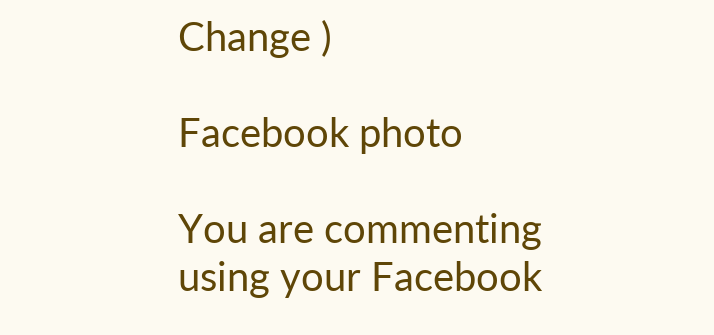Change )

Facebook photo

You are commenting using your Facebook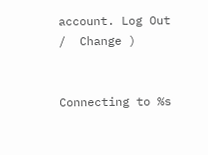account. Log Out /  Change )


Connecting to %s